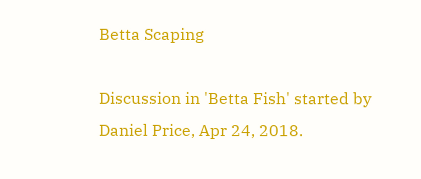Betta Scaping

Discussion in 'Betta Fish' started by Daniel Price, Apr 24, 2018.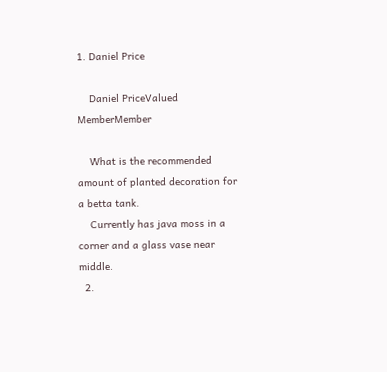1. Daniel Price

    Daniel PriceValued MemberMember

    What is the recommended amount of planted decoration for a betta tank.
    Currently has java moss in a corner and a glass vase near middle.
  2.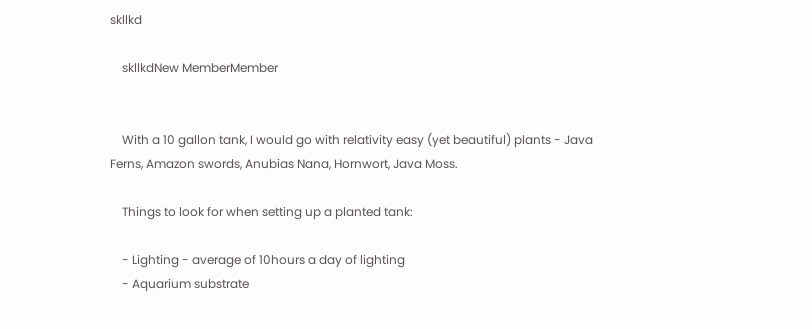skllkd

    skllkdNew MemberMember


    With a 10 gallon tank, I would go with relativity easy (yet beautiful) plants - Java Ferns, Amazon swords, Anubias Nana, Hornwort, Java Moss.

    Things to look for when setting up a planted tank:

    - Lighting - average of 10hours a day of lighting
    - Aquarium substrate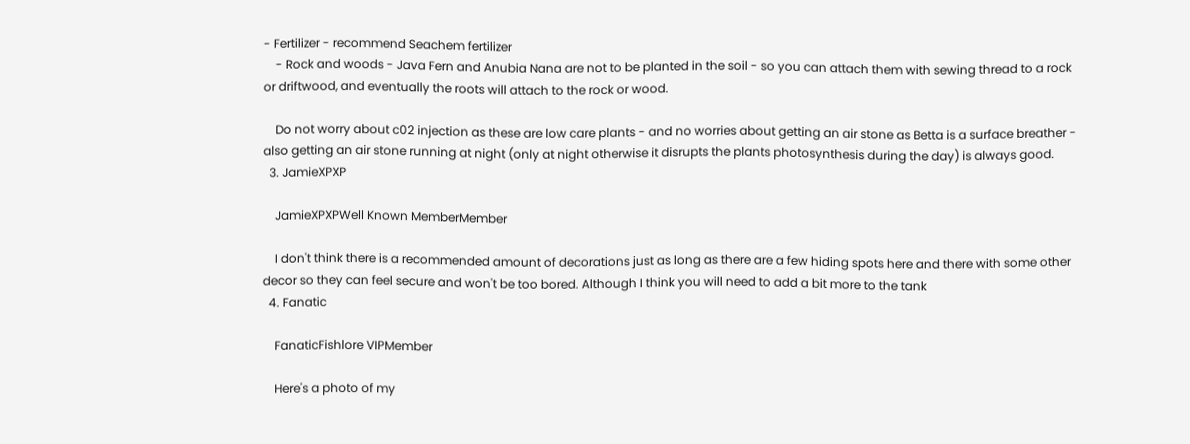- Fertilizer - recommend Seachem fertilizer
    - Rock and woods - Java Fern and Anubia Nana are not to be planted in the soil - so you can attach them with sewing thread to a rock or driftwood, and eventually the roots will attach to the rock or wood.

    Do not worry about c02 injection as these are low care plants - and no worries about getting an air stone as Betta is a surface breather - also getting an air stone running at night (only at night otherwise it disrupts the plants photosynthesis during the day) is always good.
  3. JamieXPXP

    JamieXPXPWell Known MemberMember

    I don't think there is a recommended amount of decorations just as long as there are a few hiding spots here and there with some other decor so they can feel secure and won't be too bored. Although I think you will need to add a bit more to the tank
  4. Fanatic

    FanaticFishlore VIPMember

    Here's a photo of my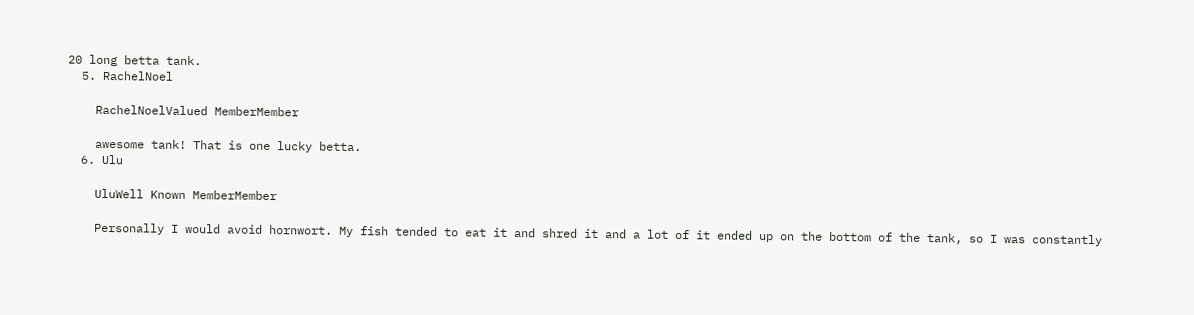20 long betta tank.
  5. RachelNoel

    RachelNoelValued MemberMember

    awesome tank! That is one lucky betta.
  6. Ulu

    UluWell Known MemberMember

    Personally I would avoid hornwort. My fish tended to eat it and shred it and a lot of it ended up on the bottom of the tank, so I was constantly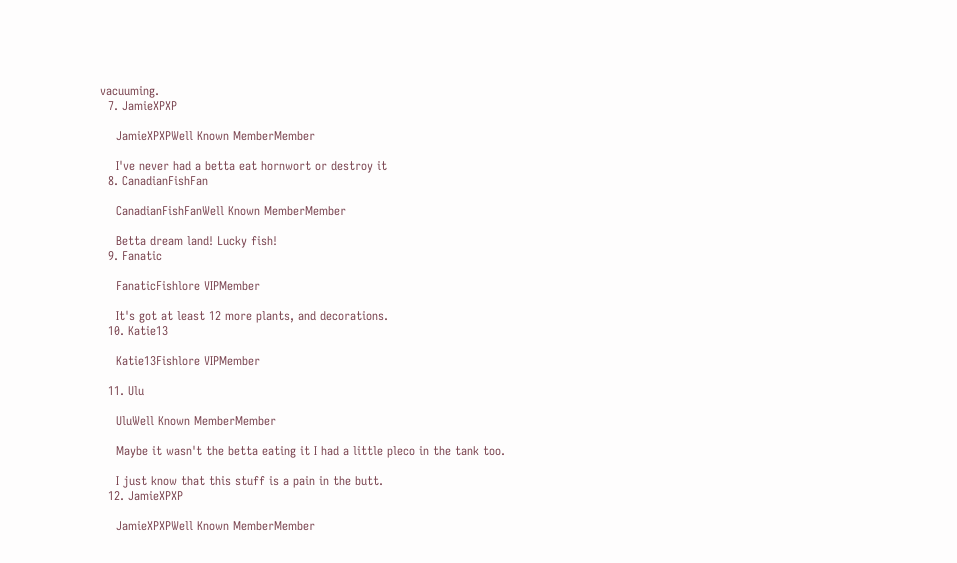vacuuming.
  7. JamieXPXP

    JamieXPXPWell Known MemberMember

    I've never had a betta eat hornwort or destroy it
  8. CanadianFishFan

    CanadianFishFanWell Known MemberMember

    Betta dream land! Lucky fish!
  9. Fanatic

    FanaticFishlore VIPMember

    It's got at least 12 more plants, and decorations.
  10. Katie13

    Katie13Fishlore VIPMember

  11. Ulu

    UluWell Known MemberMember

    Maybe it wasn't the betta eating it I had a little pleco in the tank too.

    I just know that this stuff is a pain in the butt.
  12. JamieXPXP

    JamieXPXPWell Known MemberMember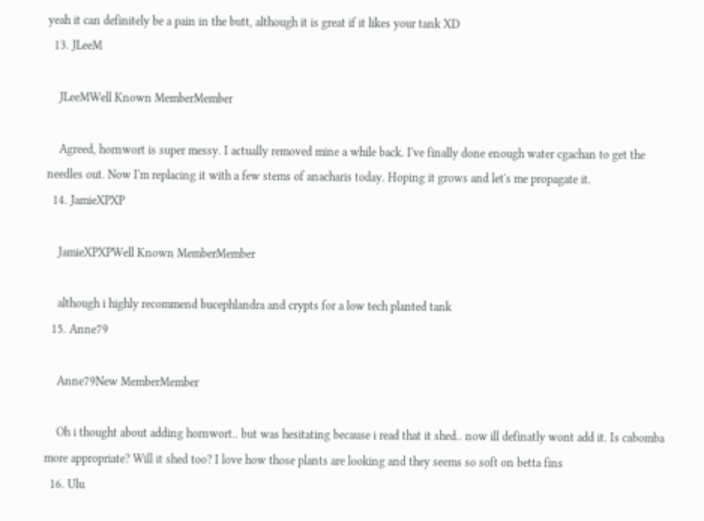yeah it can definitely be a pain in the butt, although it is great if it likes your tank XD
  13. JLeeM

    JLeeMWell Known MemberMember

    Agreed, hornwort is super messy. I actually removed mine a while back. I've finally done enough water cgachan to get the needles out. Now I'm replacing it with a few stems of anacharis today. Hoping it grows and let's me propagate it.
  14. JamieXPXP

    JamieXPXPWell Known MemberMember

    although i highly recommend bucephlandra and crypts for a low tech planted tank
  15. Anne79

    Anne79New MemberMember

    Oh i thought about adding hornwort.. but was hesitating because i read that it shed.. now ill definatly wont add it. Is cabomba more appropriate? Will it shed too? I love how those plants are looking and they seems so soft on betta fins
  16. Ulu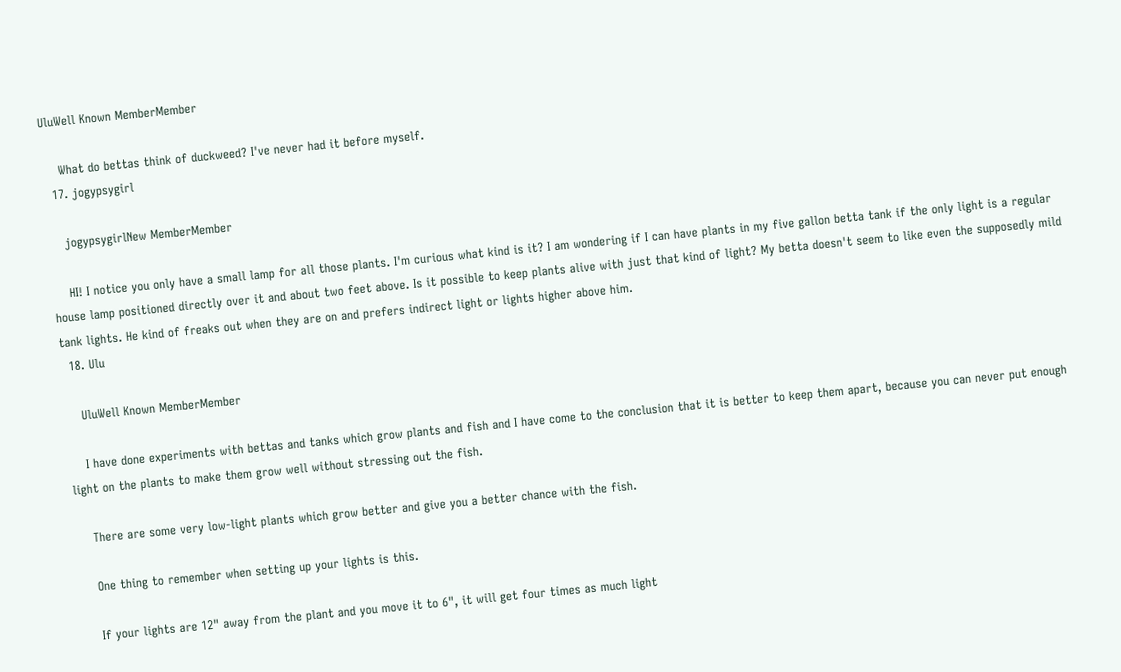UluWell Known MemberMember

    What do bettas think of duckweed? I've never had it before myself.
  17. jogypsygirl

    jogypsygirlNew MemberMember

    HI! I notice you only have a small lamp for all those plants. I'm curious what kind is it? I am wondering if I can have plants in my five gallon betta tank if the only light is a regular house lamp positioned directly over it and about two feet above. Is it possible to keep plants alive with just that kind of light? My betta doesn't seem to like even the supposedly mild tank lights. He kind of freaks out when they are on and prefers indirect light or lights higher above him.
  18. Ulu

    UluWell Known MemberMember

    I have done experiments with bettas and tanks which grow plants and fish and I have come to the conclusion that it is better to keep them apart, because you can never put enough light on the plants to make them grow well without stressing out the fish.

    There are some very low-light plants which grow better and give you a better chance with the fish.

    One thing to remember when setting up your lights is this.

    If your lights are 12" away from the plant and you move it to 6", it will get four times as much light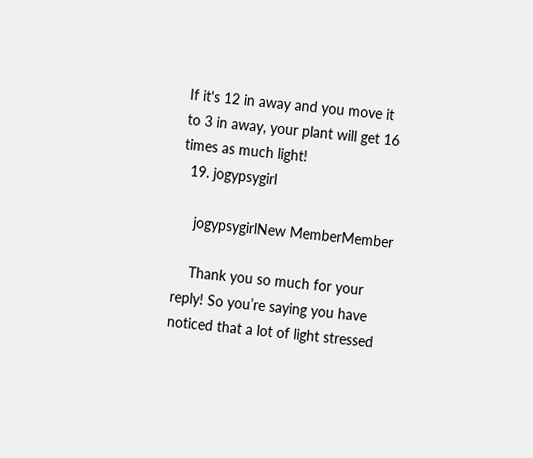If it's 12 in away and you move it to 3 in away, your plant will get 16 times as much light!
  19. jogypsygirl

    jogypsygirlNew MemberMember

    Thank you so much for your reply! So you’re saying you have noticed that a lot of light stressed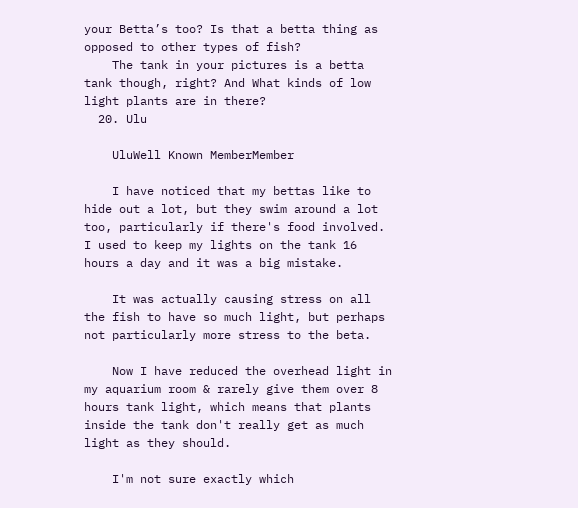your Betta’s too? Is that a betta thing as opposed to other types of fish?
    The tank in your pictures is a betta tank though, right? And What kinds of low light plants are in there?
  20. Ulu

    UluWell Known MemberMember

    I have noticed that my bettas like to hide out a lot, but they swim around a lot too, particularly if there's food involved. I used to keep my lights on the tank 16 hours a day and it was a big mistake.

    It was actually causing stress on all the fish to have so much light, but perhaps not particularly more stress to the beta.

    Now I have reduced the overhead light in my aquarium room & rarely give them over 8 hours tank light, which means that plants inside the tank don't really get as much light as they should.

    I'm not sure exactly which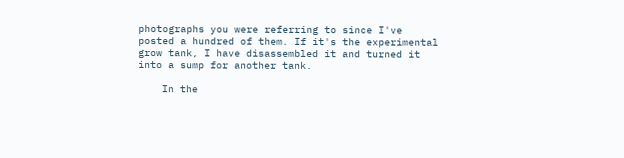photographs you were referring to since I've posted a hundred of them. If it's the experimental grow tank, I have disassembled it and turned it into a sump for another tank.

    In the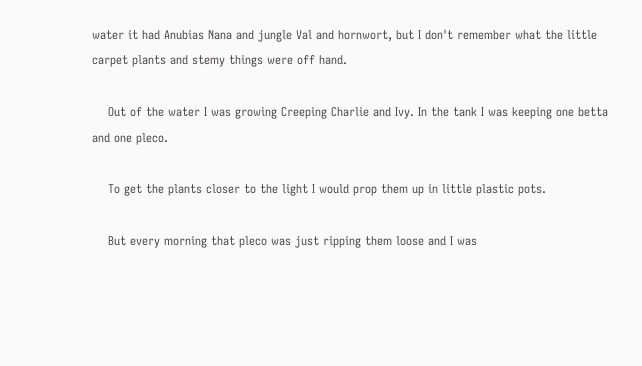water it had Anubias Nana and jungle Val and hornwort, but I don't remember what the little carpet plants and stemy things were off hand.

    Out of the water I was growing Creeping Charlie and Ivy. In the tank I was keeping one betta and one pleco.

    To get the plants closer to the light I would prop them up in little plastic pots.

    But every morning that pleco was just ripping them loose and I was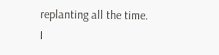replanting all the time. I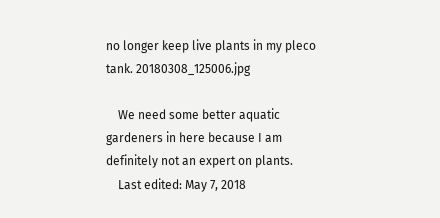no longer keep live plants in my pleco tank. 20180308_125006.jpg

    We need some better aquatic gardeners in here because I am definitely not an expert on plants.
    Last edited: May 7, 2018